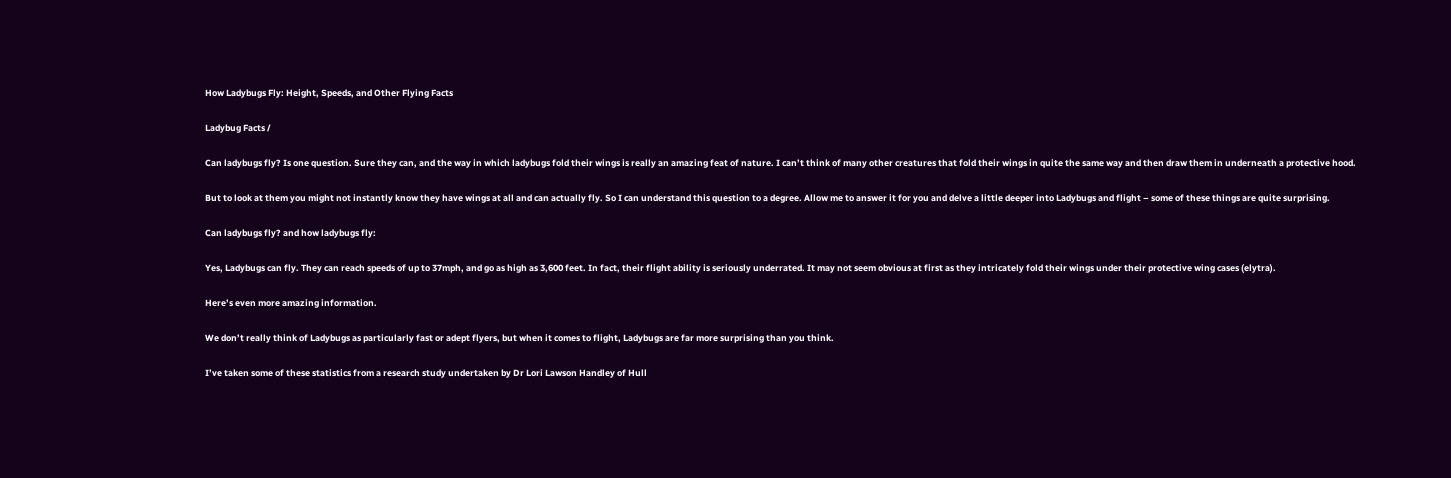How Ladybugs Fly: Height, Speeds, and Other Flying Facts

Ladybug Facts /

Can ladybugs fly? Is one question. Sure they can, and the way in which ladybugs fold their wings is really an amazing feat of nature. I can’t think of many other creatures that fold their wings in quite the same way and then draw them in underneath a protective hood.

But to look at them you might not instantly know they have wings at all and can actually fly. So I can understand this question to a degree. Allow me to answer it for you and delve a little deeper into Ladybugs and flight – some of these things are quite surprising.

Can ladybugs fly? and how ladybugs fly:

Yes, Ladybugs can fly. They can reach speeds of up to 37mph, and go as high as 3,600 feet. In fact, their flight ability is seriously underrated. It may not seem obvious at first as they intricately fold their wings under their protective wing cases (elytra).

Here’s even more amazing information.

We don’t really think of Ladybugs as particularly fast or adept flyers, but when it comes to flight, Ladybugs are far more surprising than you think.

I’ve taken some of these statistics from a research study undertaken by Dr Lori Lawson Handley of Hull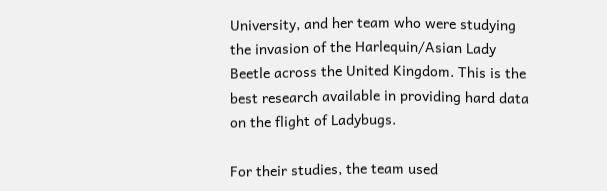University, and her team who were studying the invasion of the Harlequin/Asian Lady Beetle across the United Kingdom. This is the best research available in providing hard data on the flight of Ladybugs.

For their studies, the team used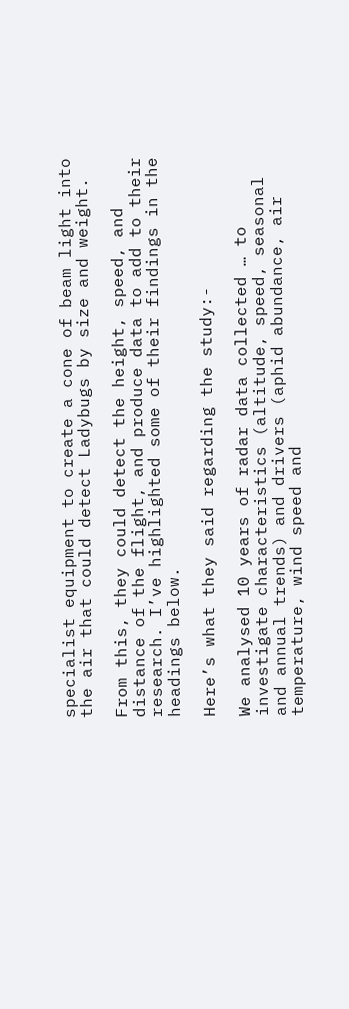specialist equipment to create a cone of beam light into the air that could detect Ladybugs by size and weight.

From this, they could detect the height, speed, and distance of the flight, and produce data to add to their research. I’ve highlighted some of their findings in the headings below.

Here’s what they said regarding the study:-

We analysed 10 years of radar data collected … to investigate characteristics (altitude, speed, seasonal and annual trends) and drivers (aphid abundance, air temperature, wind speed and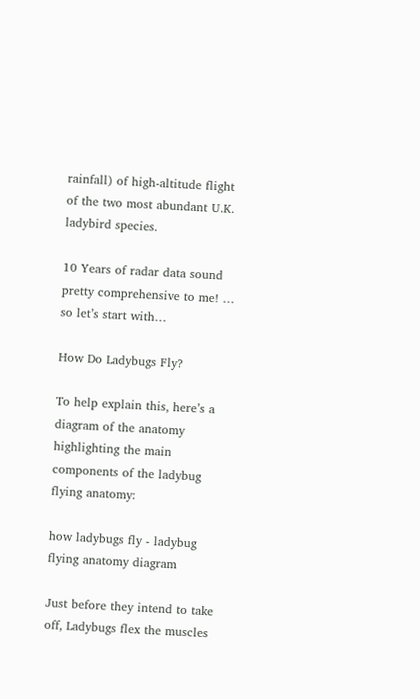rainfall) of high-altitude flight of the two most abundant U.K. ladybird species.

10 Years of radar data sound pretty comprehensive to me! … so let’s start with…

How Do Ladybugs Fly?

To help explain this, here’s a diagram of the anatomy highlighting the main components of the ladybug flying anatomy:

how ladybugs fly - ladybug flying anatomy diagram

Just before they intend to take off, Ladybugs flex the muscles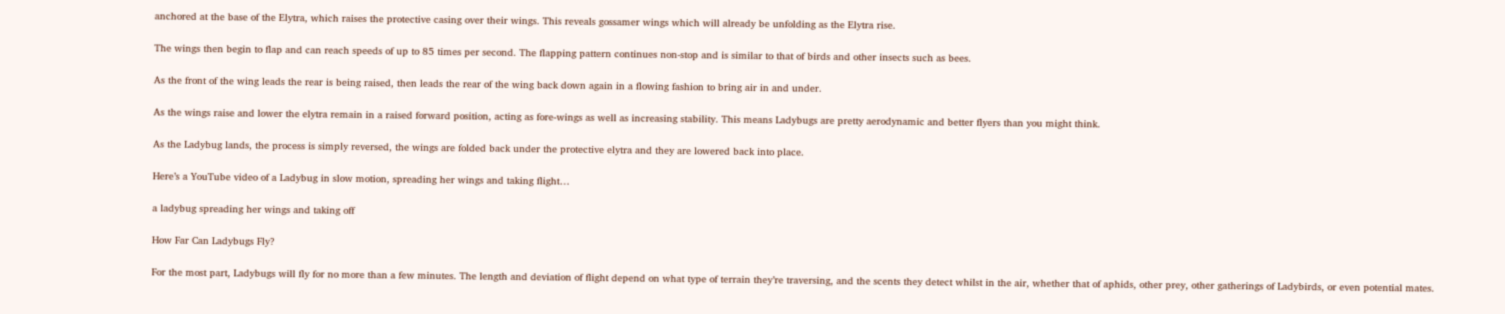anchored at the base of the Elytra, which raises the protective casing over their wings. This reveals gossamer wings which will already be unfolding as the Elytra rise.

The wings then begin to flap and can reach speeds of up to 85 times per second. The flapping pattern continues non-stop and is similar to that of birds and other insects such as bees.

As the front of the wing leads the rear is being raised, then leads the rear of the wing back down again in a flowing fashion to bring air in and under.

As the wings raise and lower the elytra remain in a raised forward position, acting as fore-wings as well as increasing stability. This means Ladybugs are pretty aerodynamic and better flyers than you might think.

As the Ladybug lands, the process is simply reversed, the wings are folded back under the protective elytra and they are lowered back into place.

Here’s a YouTube video of a Ladybug in slow motion, spreading her wings and taking flight…

a ladybug spreading her wings and taking off

How Far Can Ladybugs Fly?

For the most part, Ladybugs will fly for no more than a few minutes. The length and deviation of flight depend on what type of terrain they’re traversing, and the scents they detect whilst in the air, whether that of aphids, other prey, other gatherings of Ladybirds, or even potential mates.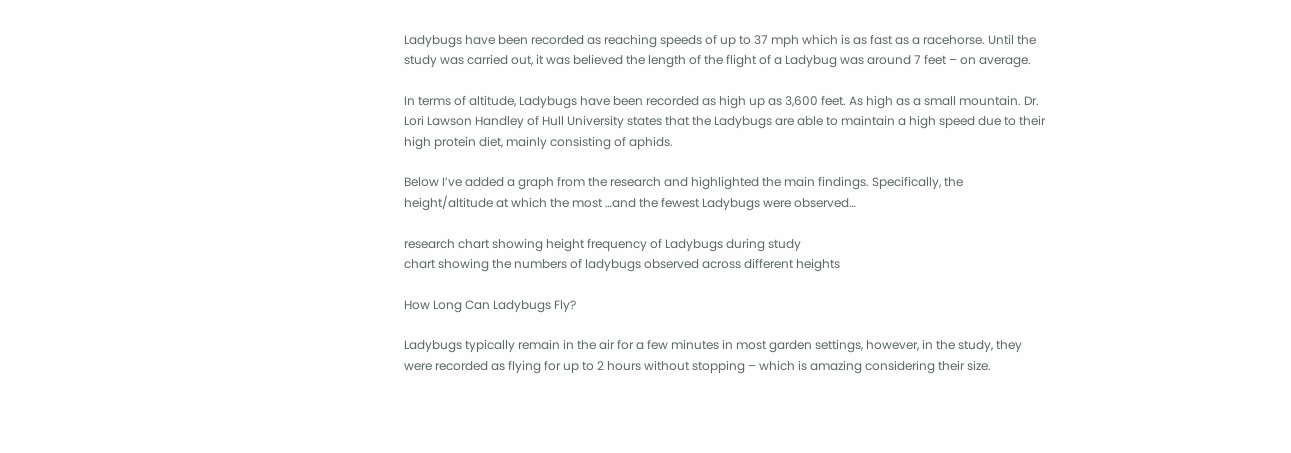Ladybugs have been recorded as reaching speeds of up to 37 mph which is as fast as a racehorse. Until the study was carried out, it was believed the length of the flight of a Ladybug was around 7 feet – on average.

In terms of altitude, Ladybugs have been recorded as high up as 3,600 feet. As high as a small mountain. Dr. Lori Lawson Handley of Hull University states that the Ladybugs are able to maintain a high speed due to their high protein diet, mainly consisting of aphids.

Below I’ve added a graph from the research and highlighted the main findings. Specifically, the height/altitude at which the most …and the fewest Ladybugs were observed…

research chart showing height frequency of Ladybugs during study
chart showing the numbers of ladybugs observed across different heights

How Long Can Ladybugs Fly?

Ladybugs typically remain in the air for a few minutes in most garden settings, however, in the study, they were recorded as flying for up to 2 hours without stopping – which is amazing considering their size.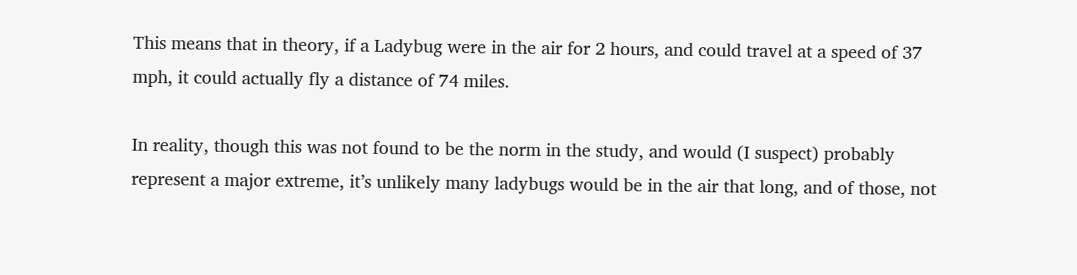This means that in theory, if a Ladybug were in the air for 2 hours, and could travel at a speed of 37 mph, it could actually fly a distance of 74 miles.

In reality, though this was not found to be the norm in the study, and would (I suspect) probably represent a major extreme, it’s unlikely many ladybugs would be in the air that long, and of those, not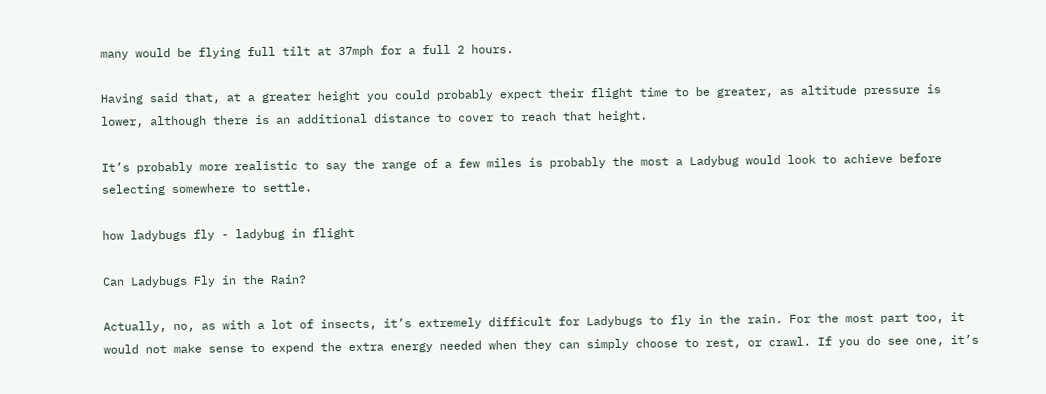many would be flying full tilt at 37mph for a full 2 hours.

Having said that, at a greater height you could probably expect their flight time to be greater, as altitude pressure is lower, although there is an additional distance to cover to reach that height.

It’s probably more realistic to say the range of a few miles is probably the most a Ladybug would look to achieve before selecting somewhere to settle.

how ladybugs fly - ladybug in flight

Can Ladybugs Fly in the Rain?

Actually, no, as with a lot of insects, it’s extremely difficult for Ladybugs to fly in the rain. For the most part too, it would not make sense to expend the extra energy needed when they can simply choose to rest, or crawl. If you do see one, it’s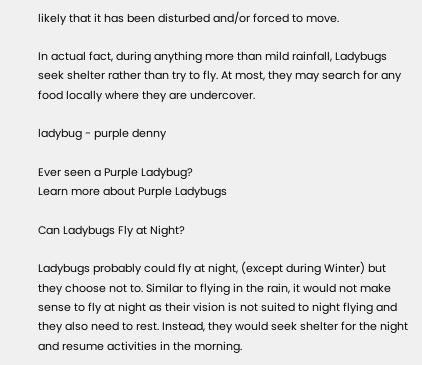likely that it has been disturbed and/or forced to move.

In actual fact, during anything more than mild rainfall, Ladybugs seek shelter rather than try to fly. At most, they may search for any food locally where they are undercover.

ladybug - purple denny

Ever seen a Purple Ladybug?
Learn more about Purple Ladybugs

Can Ladybugs Fly at Night?

Ladybugs probably could fly at night, (except during Winter) but they choose not to. Similar to flying in the rain, it would not make sense to fly at night as their vision is not suited to night flying and they also need to rest. Instead, they would seek shelter for the night and resume activities in the morning.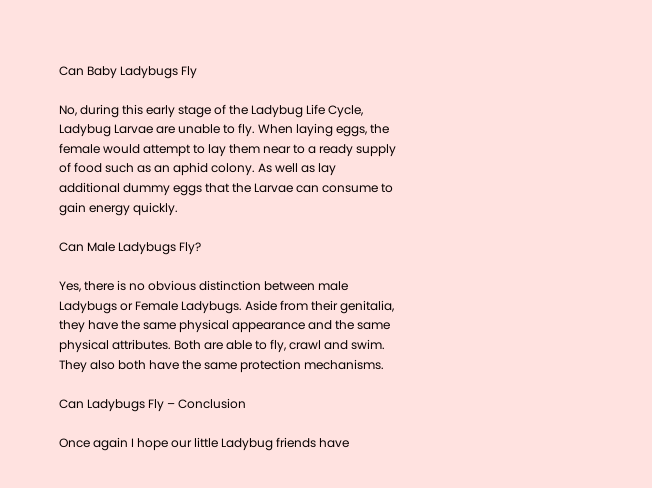Can Baby Ladybugs Fly

No, during this early stage of the Ladybug Life Cycle, Ladybug Larvae are unable to fly. When laying eggs, the female would attempt to lay them near to a ready supply of food such as an aphid colony. As well as lay additional dummy eggs that the Larvae can consume to gain energy quickly.

Can Male Ladybugs Fly?

Yes, there is no obvious distinction between male Ladybugs or Female Ladybugs. Aside from their genitalia, they have the same physical appearance and the same physical attributes. Both are able to fly, crawl and swim. They also both have the same protection mechanisms.

Can Ladybugs Fly – Conclusion

Once again I hope our little Ladybug friends have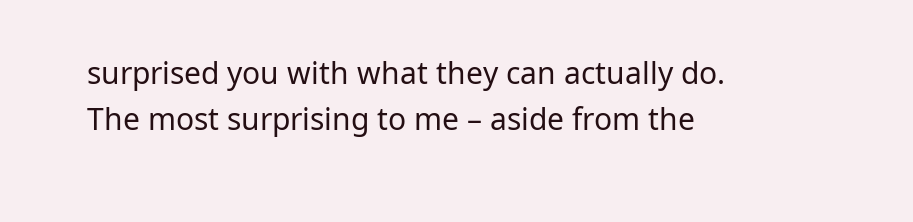surprised you with what they can actually do. The most surprising to me – aside from the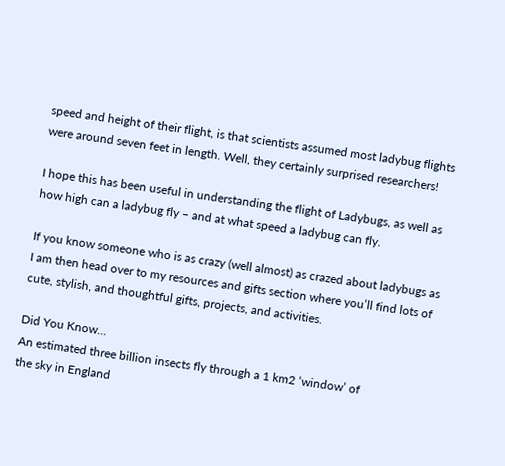speed and height of their flight, is that scientists assumed most ladybug flights were around seven feet in length. Well, they certainly surprised researchers!

I hope this has been useful in understanding the flight of Ladybugs, as well as how high can a ladybug fly – and at what speed a ladybug can fly.

If you know someone who is as crazy (well almost) as crazed about ladybugs as I am then head over to my resources and gifts section where you’ll find lots of cute, stylish, and thoughtful gifts, projects, and activities.

Did You Know…
An estimated three billion insects fly through a 1 km2 ‘window’ of
the sky in England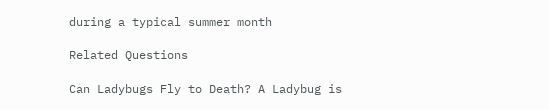during a typical summer month

Related Questions

Can Ladybugs Fly to Death? A Ladybug is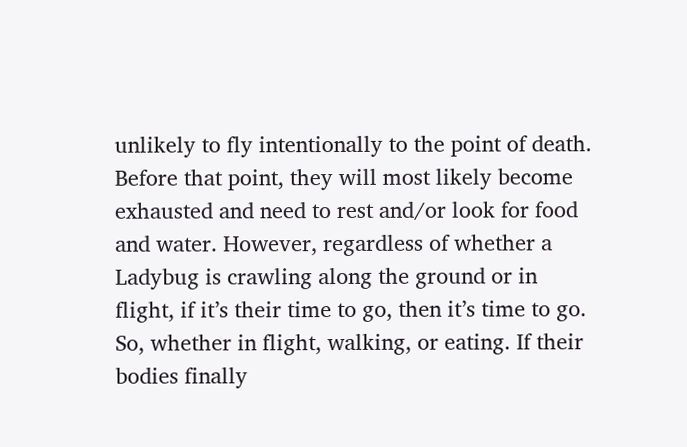unlikely to fly intentionally to the point of death. Before that point, they will most likely become exhausted and need to rest and/or look for food and water. However, regardless of whether a Ladybug is crawling along the ground or in flight, if it’s their time to go, then it’s time to go. So, whether in flight, walking, or eating. If their bodies finally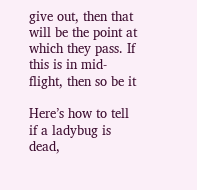give out, then that will be the point at which they pass. If this is in mid-flight, then so be it

Here’s how to tell if a ladybug is dead,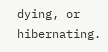dying, or hibernating.